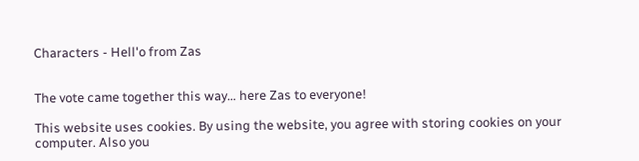Characters - Hell'o from Zas


The vote came together this way… here Zas to everyone!

This website uses cookies. By using the website, you agree with storing cookies on your computer. Also you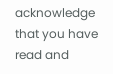acknowledge that you have read and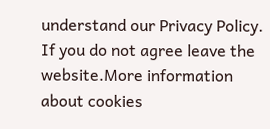understand our Privacy Policy. If you do not agree leave the website.More information about cookies